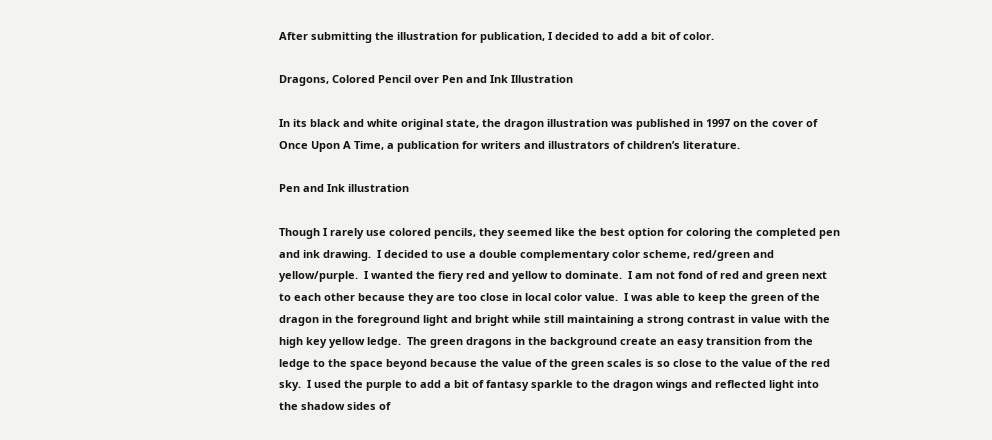After submitting the illustration for publication, I decided to add a bit of color.

Dragons, Colored Pencil over Pen and Ink Illustration

In its black and white original state, the dragon illustration was published in 1997 on the cover of Once Upon A Time, a publication for writers and illustrators of children’s literature.

Pen and Ink illustration

Though I rarely use colored pencils, they seemed like the best option for coloring the completed pen and ink drawing.  I decided to use a double complementary color scheme, red/green and yellow/purple.  I wanted the fiery red and yellow to dominate.  I am not fond of red and green next to each other because they are too close in local color value.  I was able to keep the green of the dragon in the foreground light and bright while still maintaining a strong contrast in value with the high key yellow ledge.  The green dragons in the background create an easy transition from the ledge to the space beyond because the value of the green scales is so close to the value of the red sky.  I used the purple to add a bit of fantasy sparkle to the dragon wings and reflected light into the shadow sides of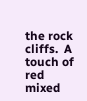the rock cliffs.  A touch of red mixed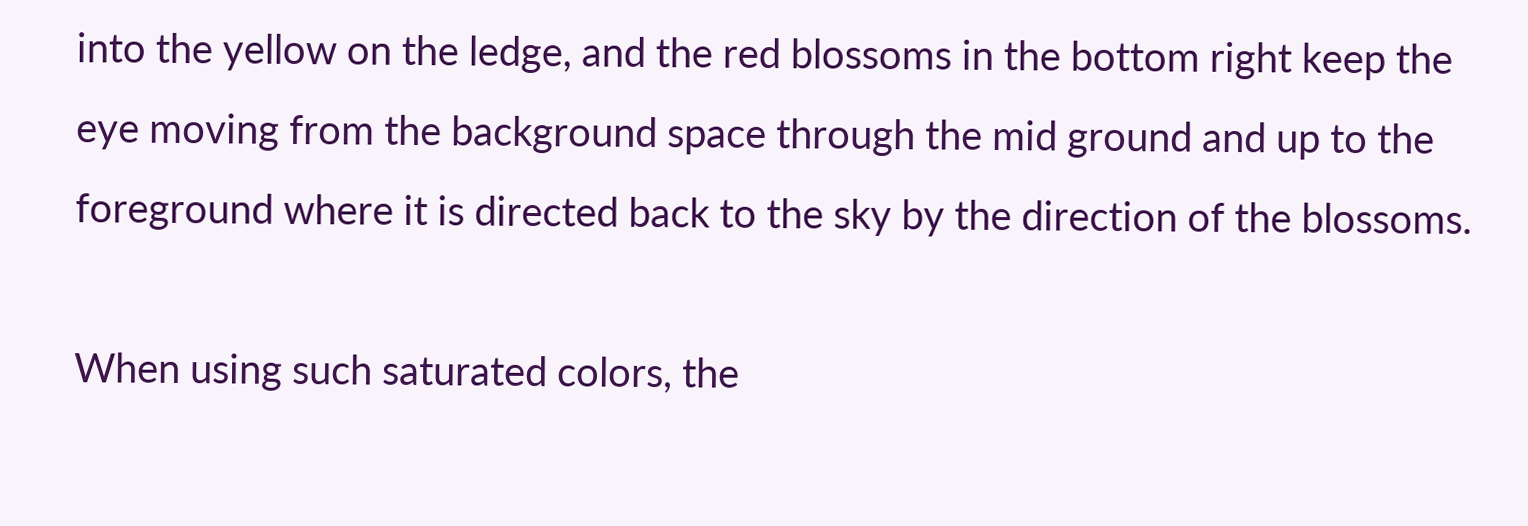into the yellow on the ledge, and the red blossoms in the bottom right keep the eye moving from the background space through the mid ground and up to the foreground where it is directed back to the sky by the direction of the blossoms.

When using such saturated colors, the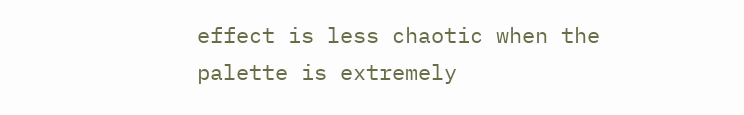effect is less chaotic when the palette is extremely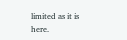limited as it is here.